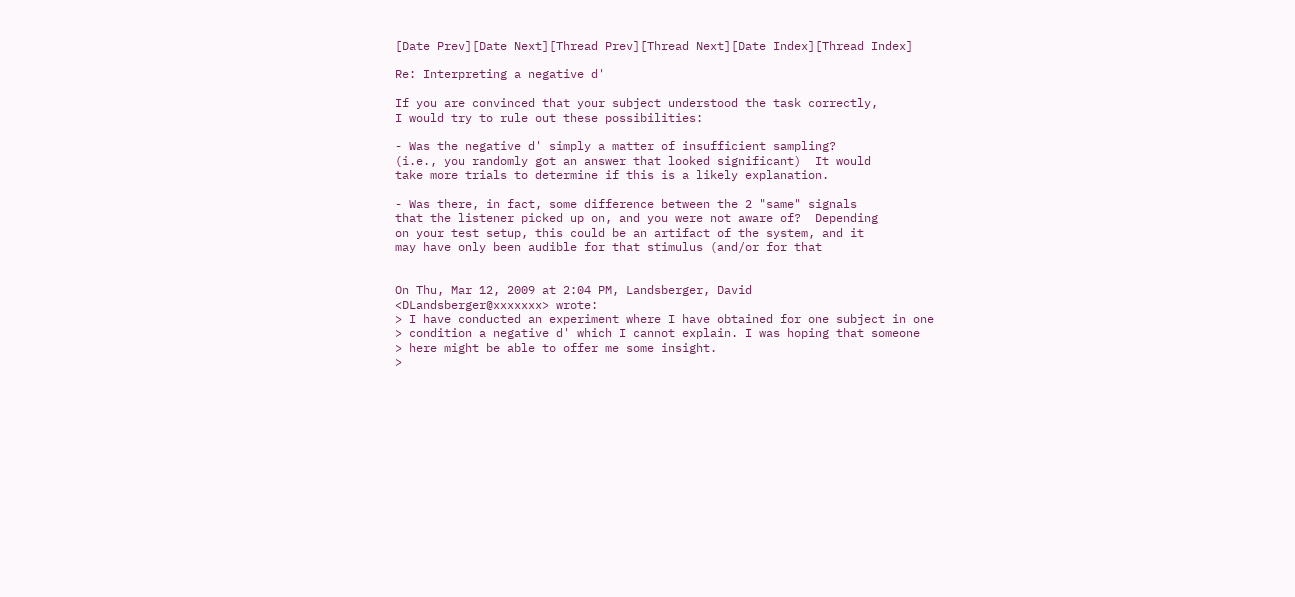[Date Prev][Date Next][Thread Prev][Thread Next][Date Index][Thread Index]

Re: Interpreting a negative d'

If you are convinced that your subject understood the task correctly,
I would try to rule out these possibilities:

- Was the negative d' simply a matter of insufficient sampling?
(i.e., you randomly got an answer that looked significant)  It would
take more trials to determine if this is a likely explanation.

- Was there, in fact, some difference between the 2 "same" signals
that the listener picked up on, and you were not aware of?  Depending
on your test setup, this could be an artifact of the system, and it
may have only been audible for that stimulus (and/or for that


On Thu, Mar 12, 2009 at 2:04 PM, Landsberger, David
<DLandsberger@xxxxxxx> wrote:
> I have conducted an experiment where I have obtained for one subject in one
> condition a negative d' which I cannot explain. I was hoping that someone
> here might be able to offer me some insight.
>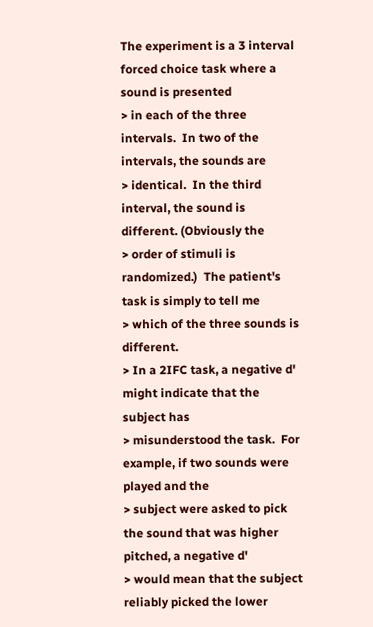The experiment is a 3 interval forced choice task where a sound is presented
> in each of the three intervals.  In two of the intervals, the sounds are
> identical.  In the third interval, the sound is different. (Obviously the
> order of stimuli is randomized.)  The patient's task is simply to tell me
> which of the three sounds is different.
> In a 2IFC task, a negative d' might indicate that the subject has
> misunderstood the task.  For example, if two sounds were played and the
> subject were asked to pick the sound that was higher pitched, a negative d'
> would mean that the subject reliably picked the lower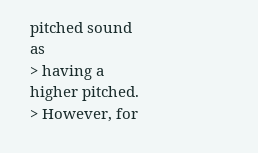pitched sound as
> having a higher pitched.
> However, for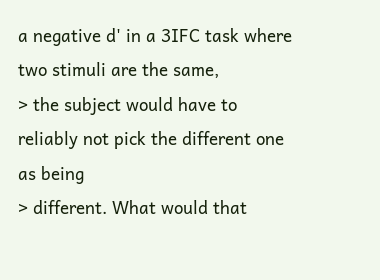a negative d' in a 3IFC task where two stimuli are the same,
> the subject would have to reliably not pick the different one as being
> different. What would that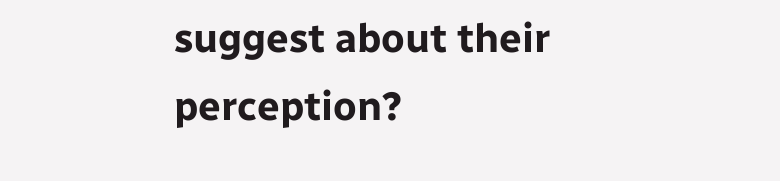suggest about their perception?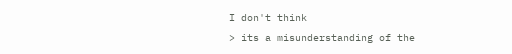I don't think
> its a misunderstanding of the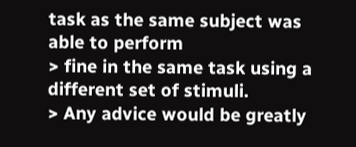task as the same subject was able to perform
> fine in the same task using a different set of stimuli.
> Any advice would be greatly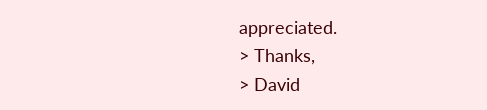appreciated.
> Thanks,
> David